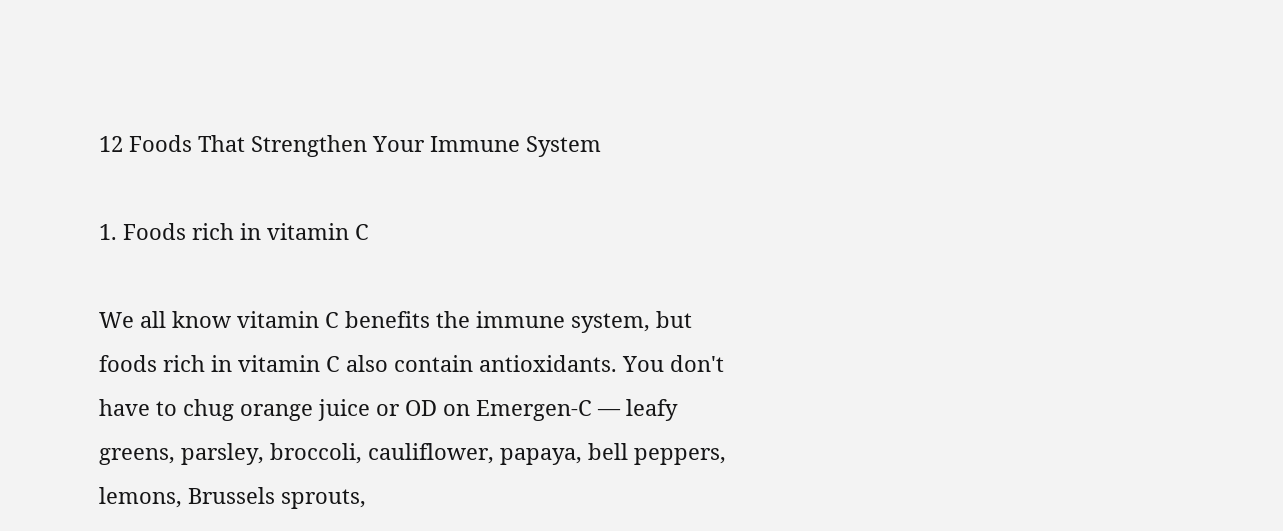12 Foods That Strengthen Your Immune System

1. Foods rich in vitamin C

We all know vitamin C benefits the immune system, but foods rich in vitamin C also contain antioxidants. You don't have to chug orange juice or OD on Emergen-C — leafy greens, parsley, broccoli, cauliflower, papaya, bell peppers, lemons, Brussels sprouts,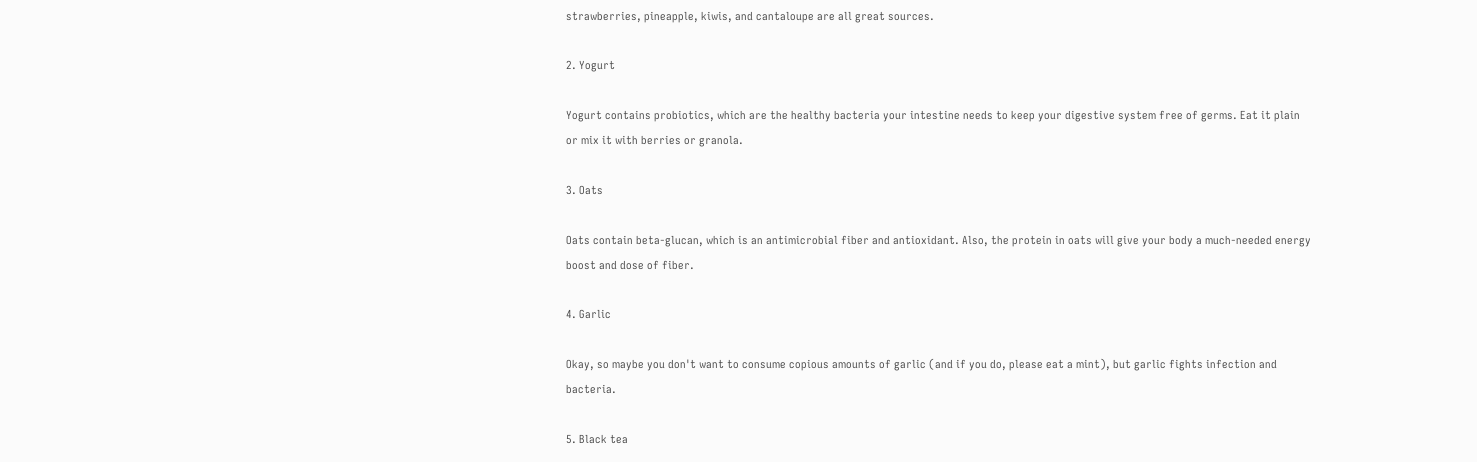strawberries, pineapple, kiwis, and cantaloupe are all great sources.

2. Yogurt

Yogurt contains probiotics, which are the healthy bacteria your intestine needs to keep your digestive system free of germs. Eat it plain or mix it with berries or granola.

3. Oats

Oats contain beta-glucan, which is an antimicrobial fiber and antioxidant. Also, the protein in oats will give your body a much-needed energy boost and dose of fiber.

4. Garlic

Okay, so maybe you don't want to consume copious amounts of garlic (and if you do, please eat a mint), but garlic fights infection and bacteria.

5. Black tea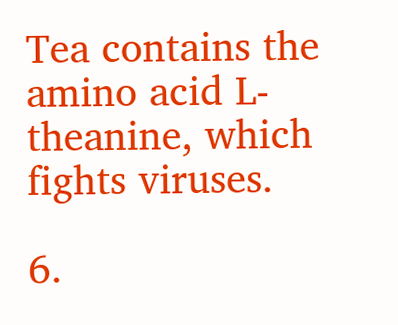Tea contains the amino acid L-theanine, which fights viruses.

6.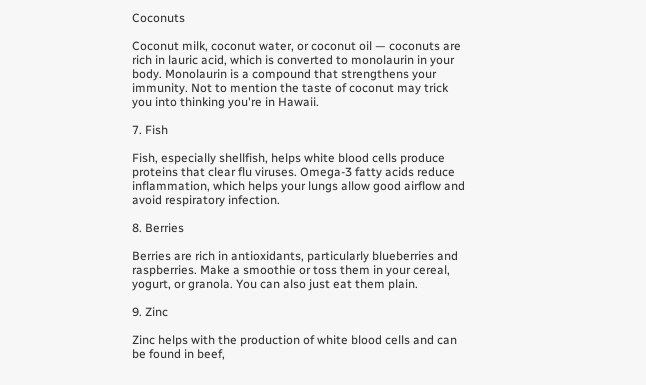Coconuts

Coconut milk, coconut water, or coconut oil — coconuts are rich in lauric acid, which is converted to monolaurin in your body. Monolaurin is a compound that strengthens your immunity. Not to mention the taste of coconut may trick you into thinking you're in Hawaii.

7. Fish

Fish, especially shellfish, helps white blood cells produce proteins that clear flu viruses. Omega-3 fatty acids reduce inflammation, which helps your lungs allow good airflow and avoid respiratory infection.

8. Berries

Berries are rich in antioxidants, particularly blueberries and raspberries. Make a smoothie or toss them in your cereal, yogurt, or granola. You can also just eat them plain.

9. Zinc

Zinc helps with the production of white blood cells and can be found in beef,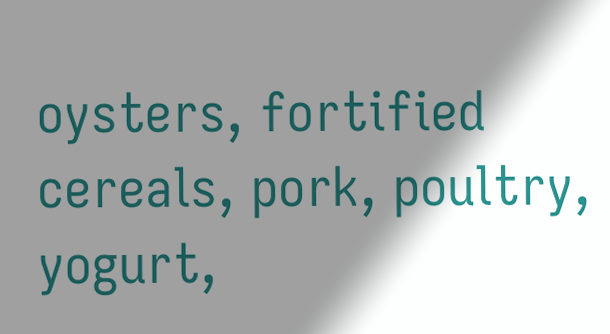oysters, fortified cereals, pork, poultry, yogurt,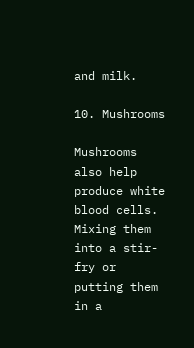and milk.

10. Mushrooms

Mushrooms also help produce white blood cells. Mixing them into a stir-fry or putting them in a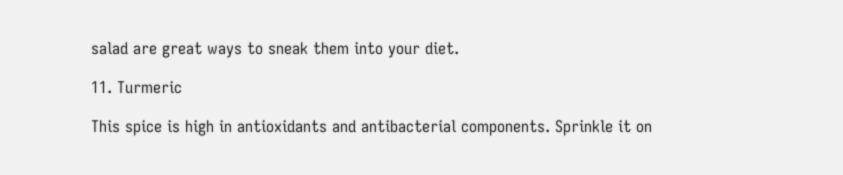salad are great ways to sneak them into your diet.

11. Turmeric

This spice is high in antioxidants and antibacterial components. Sprinkle it on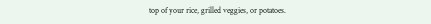top of your rice, grilled veggies, or potatoes.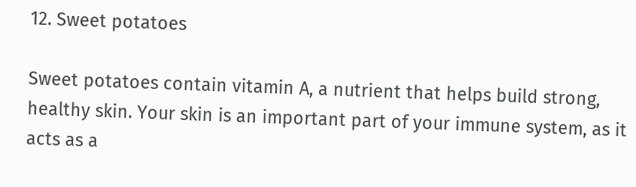12. Sweet potatoes

Sweet potatoes contain vitamin A, a nutrient that helps build strong, healthy skin. Your skin is an important part of your immune system, as it acts as a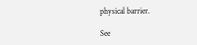physical barrier.

See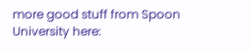more good stuff from Spoon University here: